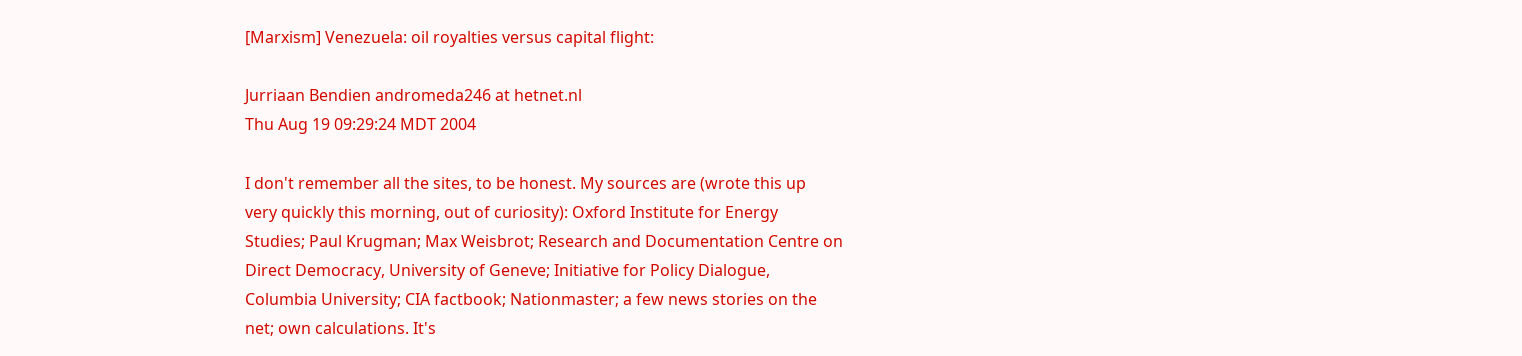[Marxism] Venezuela: oil royalties versus capital flight:

Jurriaan Bendien andromeda246 at hetnet.nl
Thu Aug 19 09:29:24 MDT 2004

I don't remember all the sites, to be honest. My sources are (wrote this up
very quickly this morning, out of curiosity): Oxford Institute for Energy
Studies; Paul Krugman; Max Weisbrot; Research and Documentation Centre on
Direct Democracy, University of Geneve; Initiative for Policy Dialogue,
Columbia University; CIA factbook; Nationmaster; a few news stories on the
net; own calculations. It's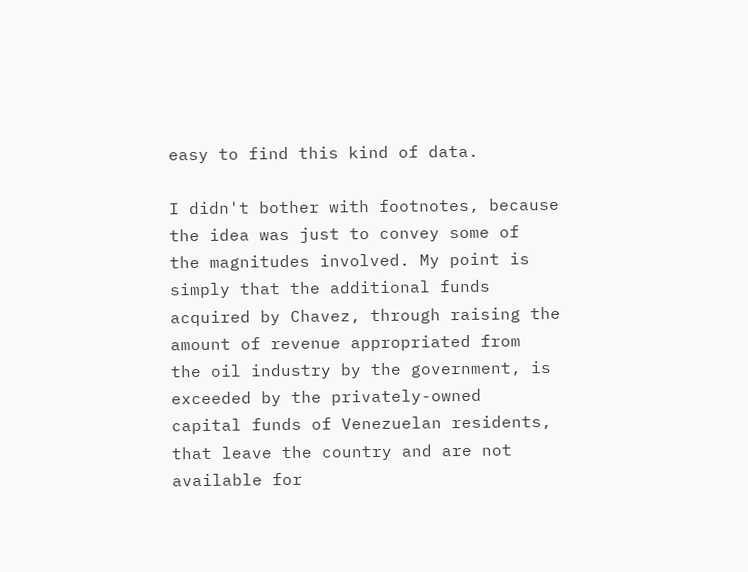easy to find this kind of data.

I didn't bother with footnotes, because the idea was just to convey some of
the magnitudes involved. My point is simply that the additional funds
acquired by Chavez, through raising the amount of revenue appropriated from
the oil industry by the government, is exceeded by the privately-owned
capital funds of Venezuelan residents, that leave the country and are not
available for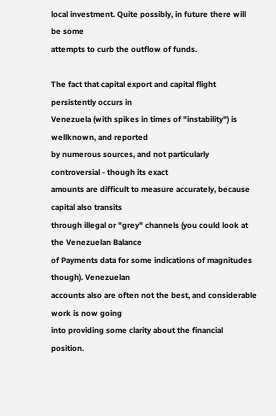local investment. Quite possibly, in future there will be some
attempts to curb the outflow of funds.

The fact that capital export and capital flight persistently occurs in
Venezuela (with spikes in times of "instability") is wellknown, and reported
by numerous sources, and not particularly controversial - though its exact
amounts are difficult to measure accurately, because capital also transits
through illegal or "grey" channels (you could look at the Venezuelan Balance
of Payments data for some indications of magnitudes though). Venezuelan
accounts also are often not the best, and considerable work is now going
into providing some clarity about the financial position.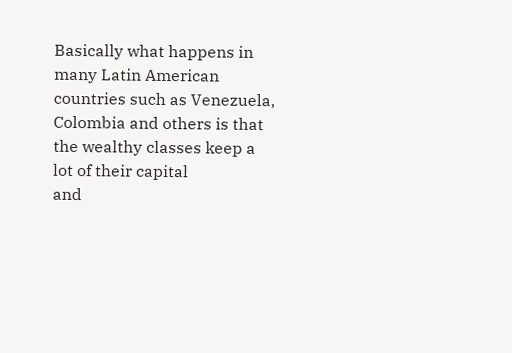Basically what happens in many Latin American countries such as Venezuela,
Colombia and others is that the wealthy classes keep a lot of their capital
and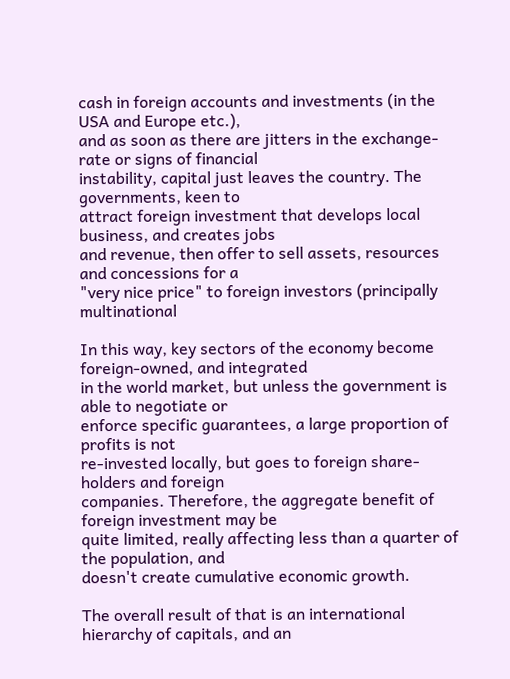cash in foreign accounts and investments (in the USA and Europe etc.),
and as soon as there are jitters in the exchange-rate or signs of financial
instability, capital just leaves the country. The governments, keen to
attract foreign investment that develops local business, and creates jobs
and revenue, then offer to sell assets, resources and concessions for a
"very nice price" to foreign investors (principally multinational

In this way, key sectors of the economy become foreign-owned, and integrated
in the world market, but unless the government is able to negotiate or
enforce specific guarantees, a large proportion of profits is not
re-invested locally, but goes to foreign share-holders and foreign
companies. Therefore, the aggregate benefit of foreign investment may be
quite limited, really affecting less than a quarter of the population, and
doesn't create cumulative economic growth.

The overall result of that is an international hierarchy of capitals, and an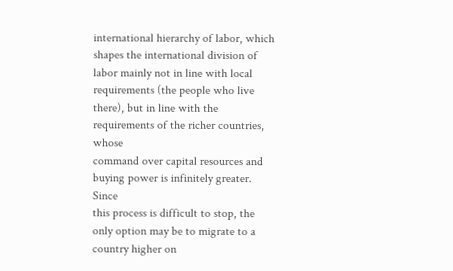international hierarchy of labor, which shapes the international division of
labor mainly not in line with local requirements (the people who live
there), but in line with the requirements of the richer countries, whose
command over capital resources and buying power is infinitely greater. Since
this process is difficult to stop, the only option may be to migrate to a
country higher on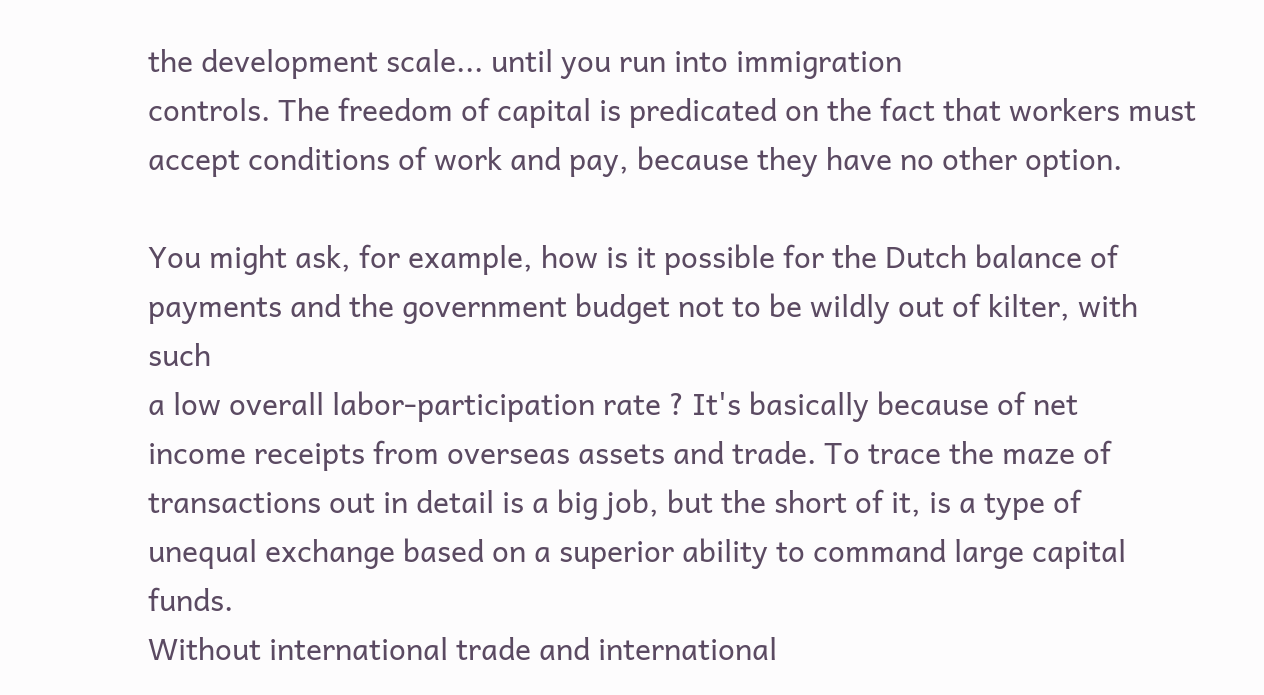the development scale... until you run into immigration
controls. The freedom of capital is predicated on the fact that workers must
accept conditions of work and pay, because they have no other option.

You might ask, for example, how is it possible for the Dutch balance of
payments and the government budget not to be wildly out of kilter, with such
a low overall labor-participation rate ? It's basically because of net
income receipts from overseas assets and trade. To trace the maze of
transactions out in detail is a big job, but the short of it, is a type of
unequal exchange based on a superior ability to command large capital funds.
Without international trade and international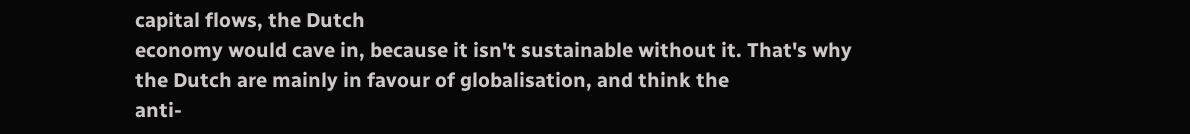capital flows, the Dutch
economy would cave in, because it isn't sustainable without it. That's why
the Dutch are mainly in favour of globalisation, and think the
anti-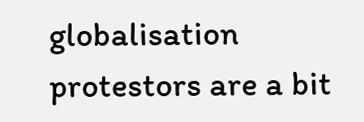globalisation protestors are a bit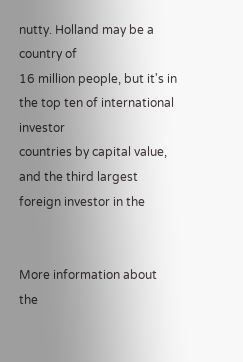nutty. Holland may be a country of
16 million people, but it's in the top ten of international investor
countries by capital value, and the third largest foreign investor in the


More information about the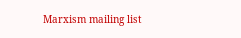Marxism mailing list